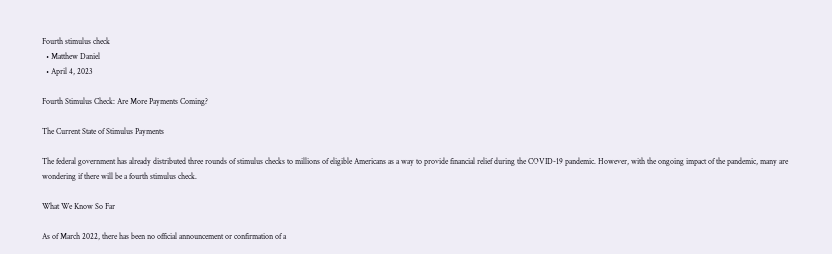Fourth stimulus check
  • Matthew Daniel
  • April 4, 2023

Fourth Stimulus Check: Are More Payments Coming?

The Current State of Stimulus Payments

The federal government has already distributed three rounds of stimulus checks to millions of eligible Americans as a way to provide financial relief during the COVID-19 pandemic. However, with the ongoing impact of the pandemic, many are wondering if there will be a fourth stimulus check.

What We Know So Far

As of March 2022, there has been no official announcement or confirmation of a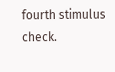fourth stimulus check.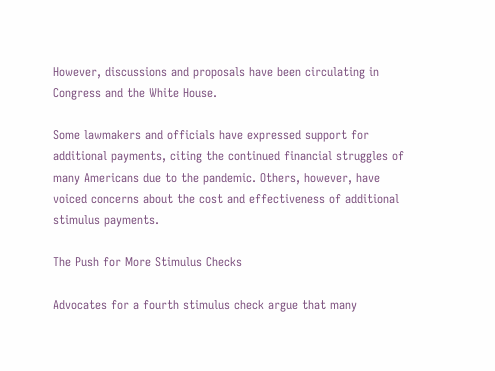However, discussions and proposals have been circulating in Congress and the White House.

Some lawmakers and officials have expressed support for additional payments, citing the continued financial struggles of many Americans due to the pandemic. Others, however, have voiced concerns about the cost and effectiveness of additional stimulus payments.

The Push for More Stimulus Checks

Advocates for a fourth stimulus check argue that many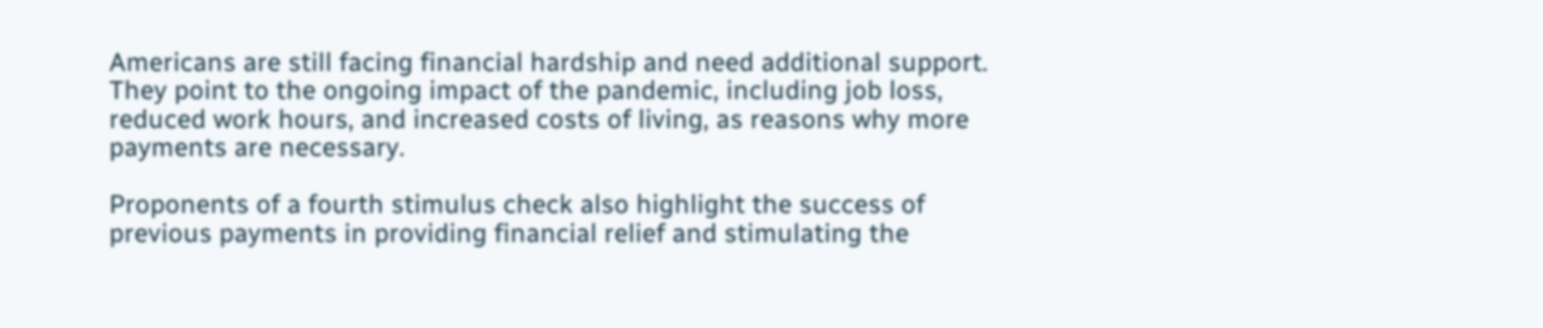Americans are still facing financial hardship and need additional support. They point to the ongoing impact of the pandemic, including job loss, reduced work hours, and increased costs of living, as reasons why more payments are necessary.

Proponents of a fourth stimulus check also highlight the success of previous payments in providing financial relief and stimulating the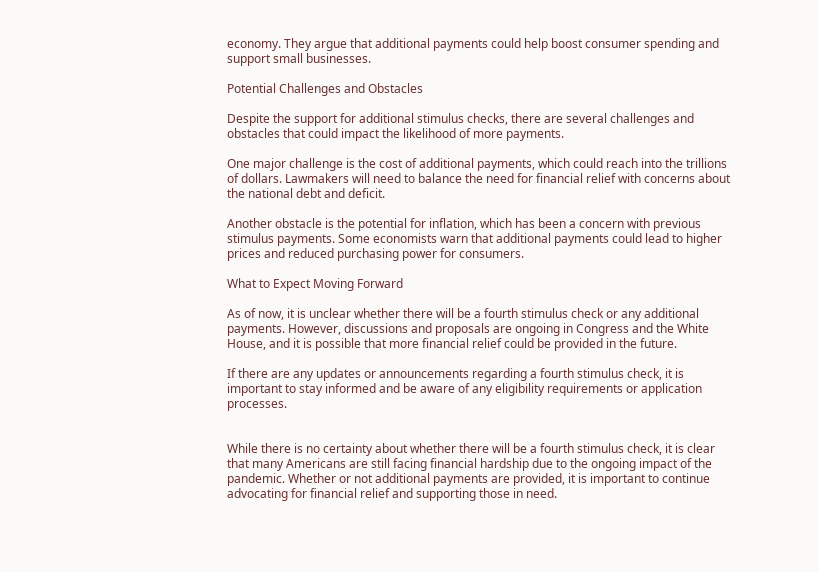economy. They argue that additional payments could help boost consumer spending and support small businesses.

Potential Challenges and Obstacles

Despite the support for additional stimulus checks, there are several challenges and obstacles that could impact the likelihood of more payments.

One major challenge is the cost of additional payments, which could reach into the trillions of dollars. Lawmakers will need to balance the need for financial relief with concerns about the national debt and deficit.

Another obstacle is the potential for inflation, which has been a concern with previous stimulus payments. Some economists warn that additional payments could lead to higher prices and reduced purchasing power for consumers.

What to Expect Moving Forward

As of now, it is unclear whether there will be a fourth stimulus check or any additional payments. However, discussions and proposals are ongoing in Congress and the White House, and it is possible that more financial relief could be provided in the future.

If there are any updates or announcements regarding a fourth stimulus check, it is important to stay informed and be aware of any eligibility requirements or application processes.


While there is no certainty about whether there will be a fourth stimulus check, it is clear that many Americans are still facing financial hardship due to the ongoing impact of the pandemic. Whether or not additional payments are provided, it is important to continue advocating for financial relief and supporting those in need.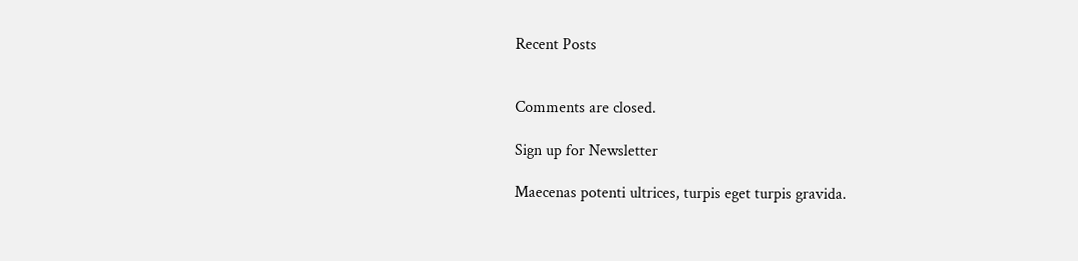Recent Posts


Comments are closed.

Sign up for Newsletter

Maecenas potenti ultrices, turpis eget turpis gravida.